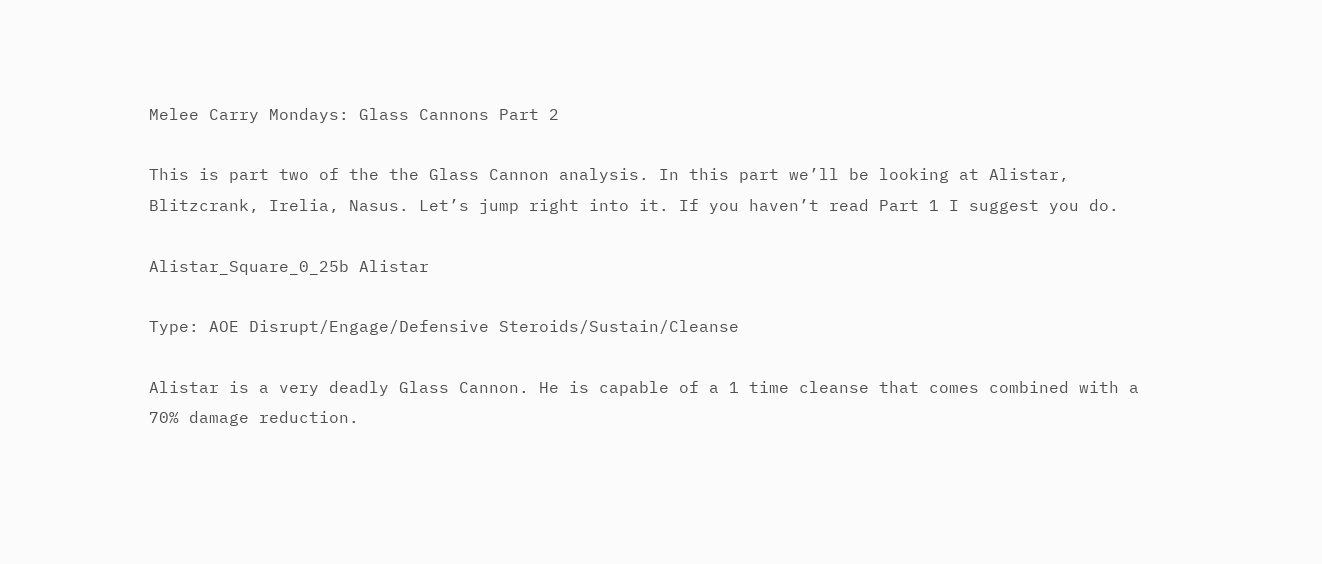Melee Carry Mondays: Glass Cannons Part 2

This is part two of the the Glass Cannon analysis. In this part we’ll be looking at Alistar, Blitzcrank, Irelia, Nasus. Let’s jump right into it. If you haven’t read Part 1 I suggest you do.

Alistar_Square_0_25b Alistar

Type: AOE Disrupt/Engage/Defensive Steroids/Sustain/Cleanse

Alistar is a very deadly Glass Cannon. He is capable of a 1 time cleanse that comes combined with a 70% damage reduction.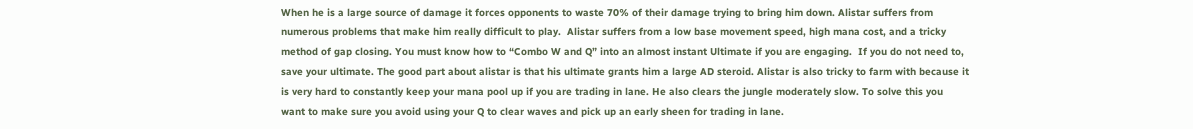When he is a large source of damage it forces opponents to waste 70% of their damage trying to bring him down. Alistar suffers from numerous problems that make him really difficult to play.  Alistar suffers from a low base movement speed, high mana cost, and a tricky method of gap closing. You must know how to “Combo W and Q” into an almost instant Ultimate if you are engaging.  If you do not need to, save your ultimate. The good part about alistar is that his ultimate grants him a large AD steroid. Alistar is also tricky to farm with because it is very hard to constantly keep your mana pool up if you are trading in lane. He also clears the jungle moderately slow. To solve this you want to make sure you avoid using your Q to clear waves and pick up an early sheen for trading in lane.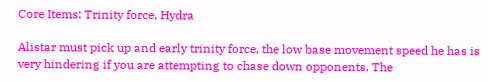Core Items: Trinity force, Hydra

Alistar must pick up and early trinity force, the low base movement speed he has is very hindering if you are attempting to chase down opponents. The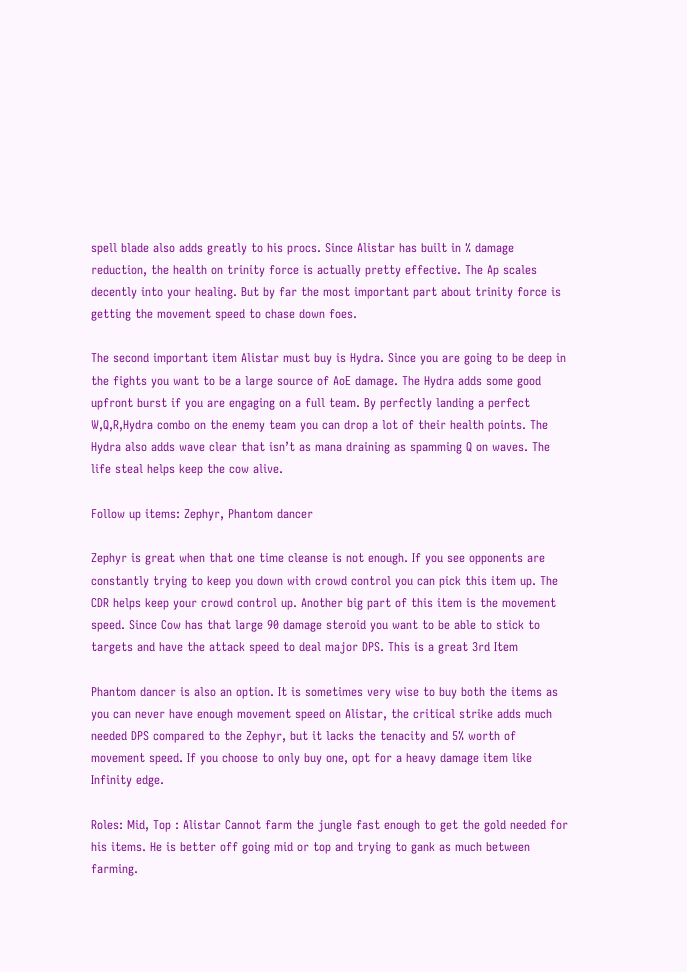spell blade also adds greatly to his procs. Since Alistar has built in % damage reduction, the health on trinity force is actually pretty effective. The Ap scales decently into your healing. But by far the most important part about trinity force is getting the movement speed to chase down foes.

The second important item Alistar must buy is Hydra. Since you are going to be deep in the fights you want to be a large source of AoE damage. The Hydra adds some good upfront burst if you are engaging on a full team. By perfectly landing a perfect W,Q,R,Hydra combo on the enemy team you can drop a lot of their health points. The Hydra also adds wave clear that isn’t as mana draining as spamming Q on waves. The life steal helps keep the cow alive.

Follow up items: Zephyr, Phantom dancer

Zephyr is great when that one time cleanse is not enough. If you see opponents are constantly trying to keep you down with crowd control you can pick this item up. The CDR helps keep your crowd control up. Another big part of this item is the movement speed. Since Cow has that large 90 damage steroid you want to be able to stick to targets and have the attack speed to deal major DPS. This is a great 3rd Item

Phantom dancer is also an option. It is sometimes very wise to buy both the items as you can never have enough movement speed on Alistar, the critical strike adds much needed DPS compared to the Zephyr, but it lacks the tenacity and 5% worth of movement speed. If you choose to only buy one, opt for a heavy damage item like Infinity edge.

Roles: Mid, Top : Alistar Cannot farm the jungle fast enough to get the gold needed for his items. He is better off going mid or top and trying to gank as much between farming.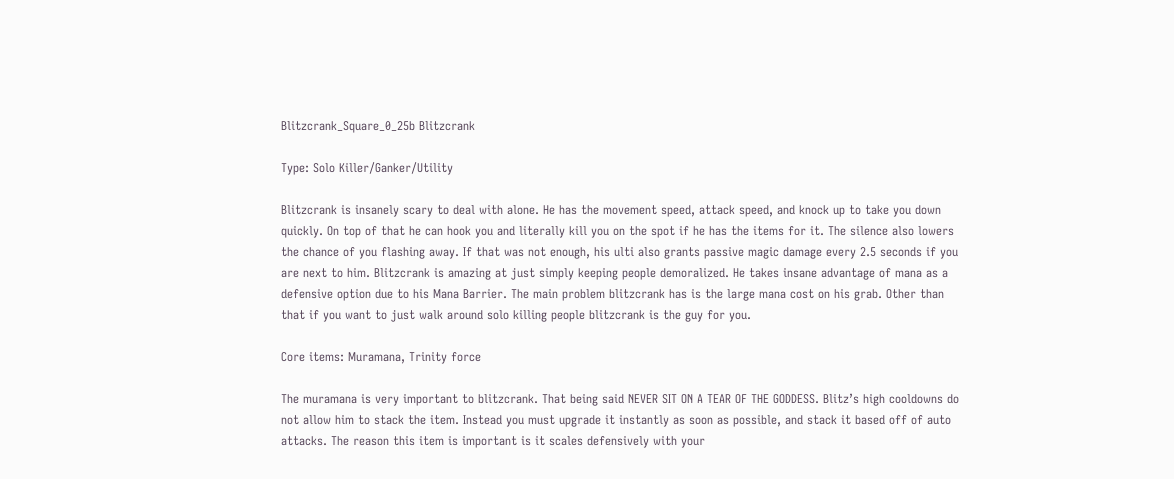Blitzcrank_Square_0_25b Blitzcrank

Type: Solo Killer/Ganker/Utility

Blitzcrank is insanely scary to deal with alone. He has the movement speed, attack speed, and knock up to take you down quickly. On top of that he can hook you and literally kill you on the spot if he has the items for it. The silence also lowers the chance of you flashing away. If that was not enough, his ulti also grants passive magic damage every 2.5 seconds if you are next to him. Blitzcrank is amazing at just simply keeping people demoralized. He takes insane advantage of mana as a defensive option due to his Mana Barrier. The main problem blitzcrank has is the large mana cost on his grab. Other than that if you want to just walk around solo killing people blitzcrank is the guy for you.

Core items: Muramana, Trinity force

The muramana is very important to blitzcrank. That being said NEVER SIT ON A TEAR OF THE GODDESS. Blitz’s high cooldowns do not allow him to stack the item. Instead you must upgrade it instantly as soon as possible, and stack it based off of auto attacks. The reason this item is important is it scales defensively with your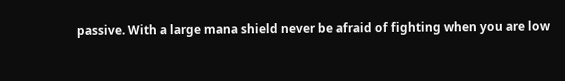passive. With a large mana shield never be afraid of fighting when you are low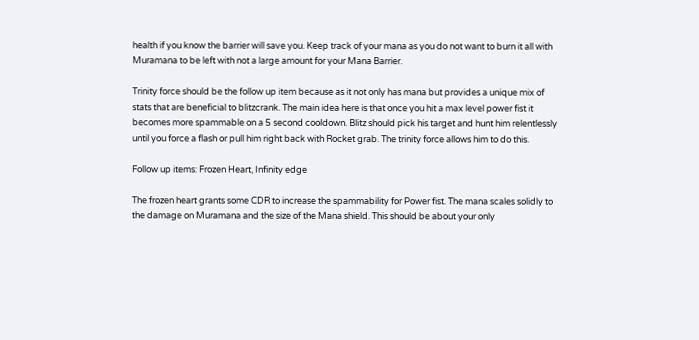health if you know the barrier will save you. Keep track of your mana as you do not want to burn it all with Muramana to be left with not a large amount for your Mana Barrier.

Trinity force should be the follow up item because as it not only has mana but provides a unique mix of stats that are beneficial to blitzcrank. The main idea here is that once you hit a max level power fist it becomes more spammable on a 5 second cooldown. Blitz should pick his target and hunt him relentlessly until you force a flash or pull him right back with Rocket grab. The trinity force allows him to do this.

Follow up items: Frozen Heart, Infinity edge

The frozen heart grants some CDR to increase the spammability for Power fist. The mana scales solidly to the damage on Muramana and the size of the Mana shield. This should be about your only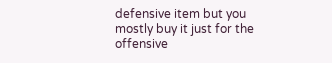defensive item but you mostly buy it just for the offensive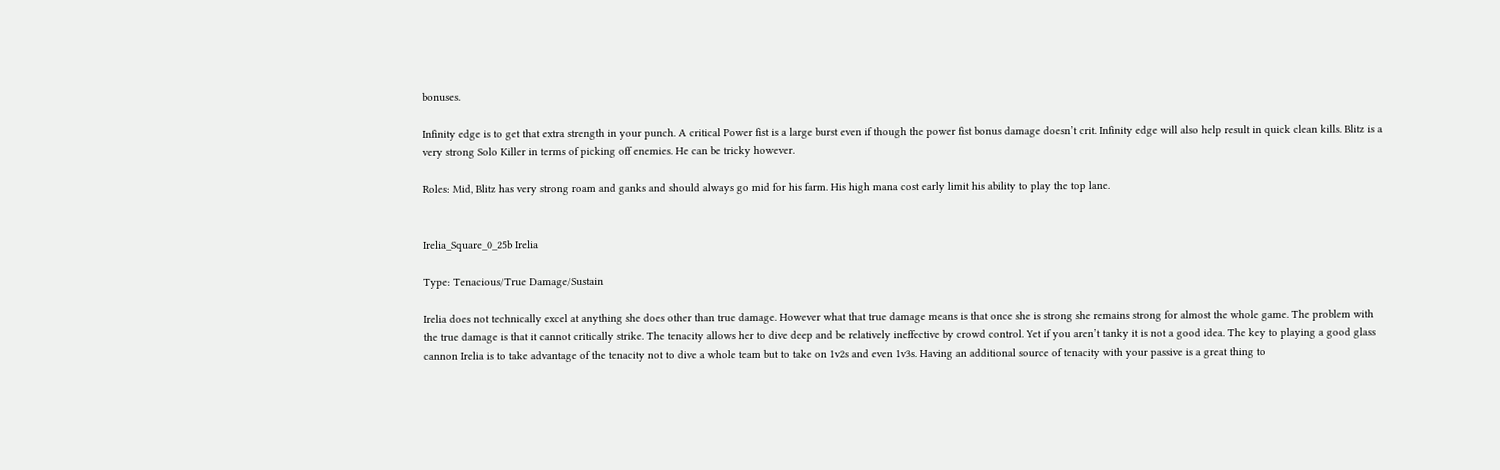bonuses.

Infinity edge is to get that extra strength in your punch. A critical Power fist is a large burst even if though the power fist bonus damage doesn’t crit. Infinity edge will also help result in quick clean kills. Blitz is a very strong Solo Killer in terms of picking off enemies. He can be tricky however.

Roles: Mid, Blitz has very strong roam and ganks and should always go mid for his farm. His high mana cost early limit his ability to play the top lane.


Irelia_Square_0_25b Irelia

Type: Tenacious/True Damage/Sustain

Irelia does not technically excel at anything she does other than true damage. However what that true damage means is that once she is strong she remains strong for almost the whole game. The problem with the true damage is that it cannot critically strike. The tenacity allows her to dive deep and be relatively ineffective by crowd control. Yet if you aren’t tanky it is not a good idea. The key to playing a good glass cannon Irelia is to take advantage of the tenacity not to dive a whole team but to take on 1v2s and even 1v3s. Having an additional source of tenacity with your passive is a great thing to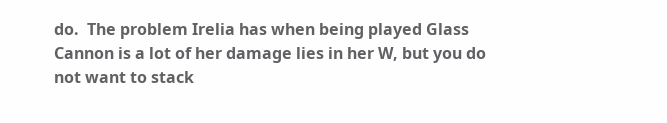do.  The problem Irelia has when being played Glass Cannon is a lot of her damage lies in her W, but you do not want to stack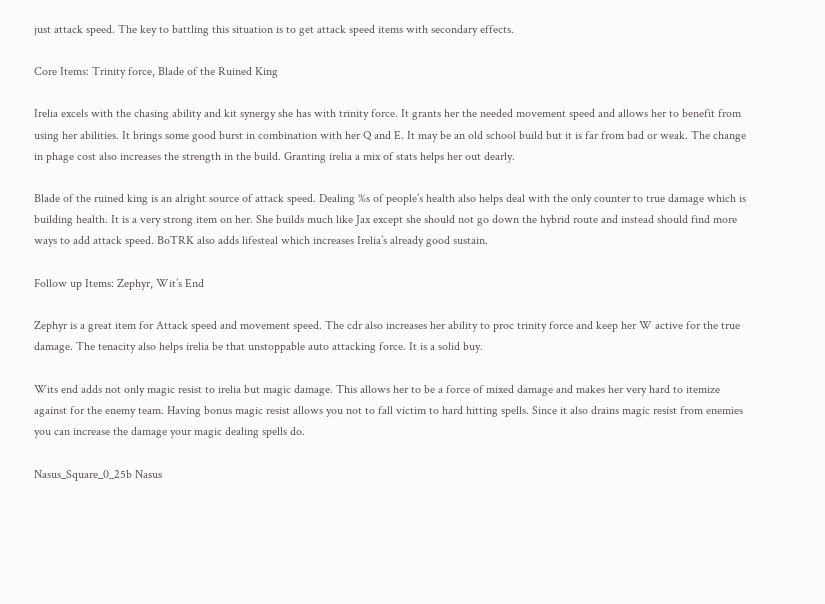just attack speed. The key to battling this situation is to get attack speed items with secondary effects.

Core Items: Trinity force, Blade of the Ruined King

Irelia excels with the chasing ability and kit synergy she has with trinity force. It grants her the needed movement speed and allows her to benefit from using her abilities. It brings some good burst in combination with her Q and E. It may be an old school build but it is far from bad or weak. The change in phage cost also increases the strength in the build. Granting irelia a mix of stats helps her out dearly.

Blade of the ruined king is an alright source of attack speed. Dealing %s of people’s health also helps deal with the only counter to true damage which is building health. It is a very strong item on her. She builds much like Jax except she should not go down the hybrid route and instead should find more ways to add attack speed. BoTRK also adds lifesteal which increases Irelia’s already good sustain.

Follow up Items: Zephyr, Wit’s End

Zephyr is a great item for Attack speed and movement speed. The cdr also increases her ability to proc trinity force and keep her W active for the true damage. The tenacity also helps irelia be that unstoppable auto attacking force. It is a solid buy.

Wits end adds not only magic resist to irelia but magic damage. This allows her to be a force of mixed damage and makes her very hard to itemize against for the enemy team. Having bonus magic resist allows you not to fall victim to hard hitting spells. Since it also drains magic resist from enemies you can increase the damage your magic dealing spells do.

Nasus_Square_0_25b Nasus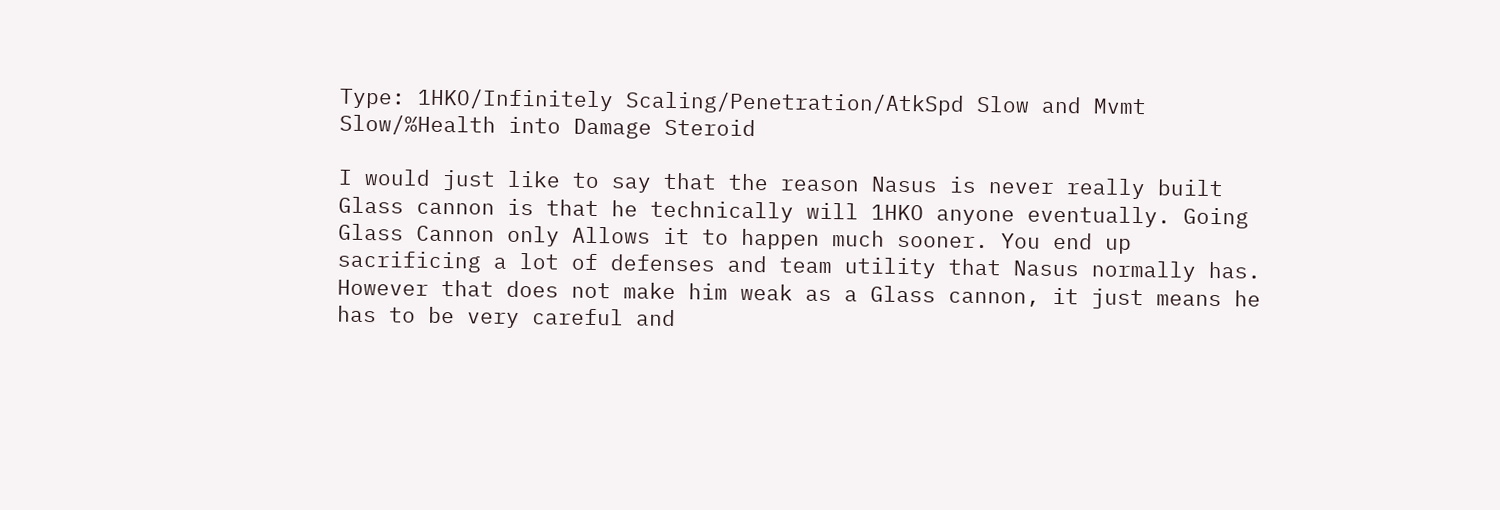Type: 1HKO/Infinitely Scaling/Penetration/AtkSpd Slow and Mvmt Slow/%Health into Damage Steroid

I would just like to say that the reason Nasus is never really built Glass cannon is that he technically will 1HKO anyone eventually. Going Glass Cannon only Allows it to happen much sooner. You end up sacrificing a lot of defenses and team utility that Nasus normally has. However that does not make him weak as a Glass cannon, it just means he has to be very careful and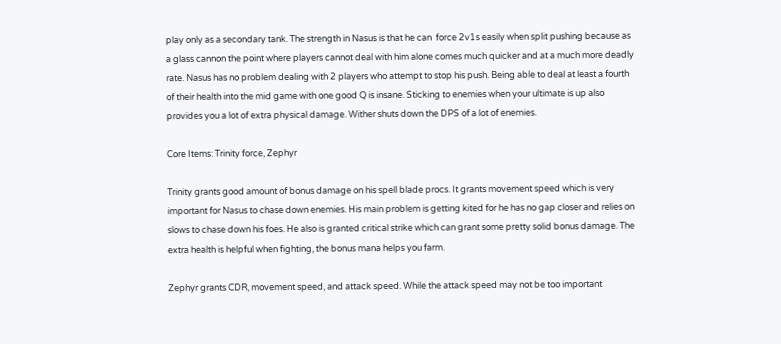play only as a secondary tank. The strength in Nasus is that he can  force 2v1s easily when split pushing because as a glass cannon the point where players cannot deal with him alone comes much quicker and at a much more deadly rate. Nasus has no problem dealing with 2 players who attempt to stop his push. Being able to deal at least a fourth of their health into the mid game with one good Q is insane. Sticking to enemies when your ultimate is up also provides you a lot of extra physical damage. Wither shuts down the DPS of a lot of enemies.

Core Items: Trinity force, Zephyr

Trinity grants good amount of bonus damage on his spell blade procs. It grants movement speed which is very important for Nasus to chase down enemies. His main problem is getting kited for he has no gap closer and relies on slows to chase down his foes. He also is granted critical strike which can grant some pretty solid bonus damage. The extra health is helpful when fighting, the bonus mana helps you farm.

Zephyr grants CDR, movement speed, and attack speed. While the attack speed may not be too important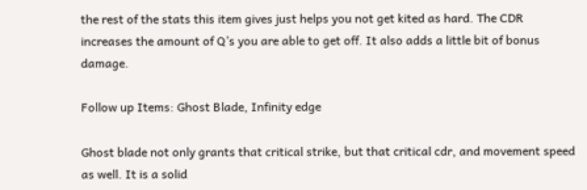the rest of the stats this item gives just helps you not get kited as hard. The CDR increases the amount of Q’s you are able to get off. It also adds a little bit of bonus damage.

Follow up Items: Ghost Blade, Infinity edge

Ghost blade not only grants that critical strike, but that critical cdr, and movement speed as well. It is a solid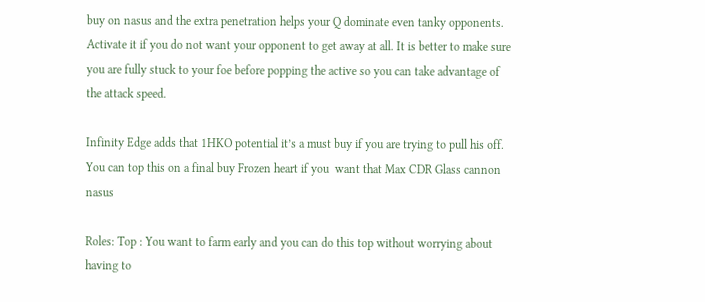buy on nasus and the extra penetration helps your Q dominate even tanky opponents. Activate it if you do not want your opponent to get away at all. It is better to make sure you are fully stuck to your foe before popping the active so you can take advantage of the attack speed.

Infinity Edge adds that 1HKO potential it’s a must buy if you are trying to pull his off. You can top this on a final buy Frozen heart if you  want that Max CDR Glass cannon nasus

Roles: Top : You want to farm early and you can do this top without worrying about having to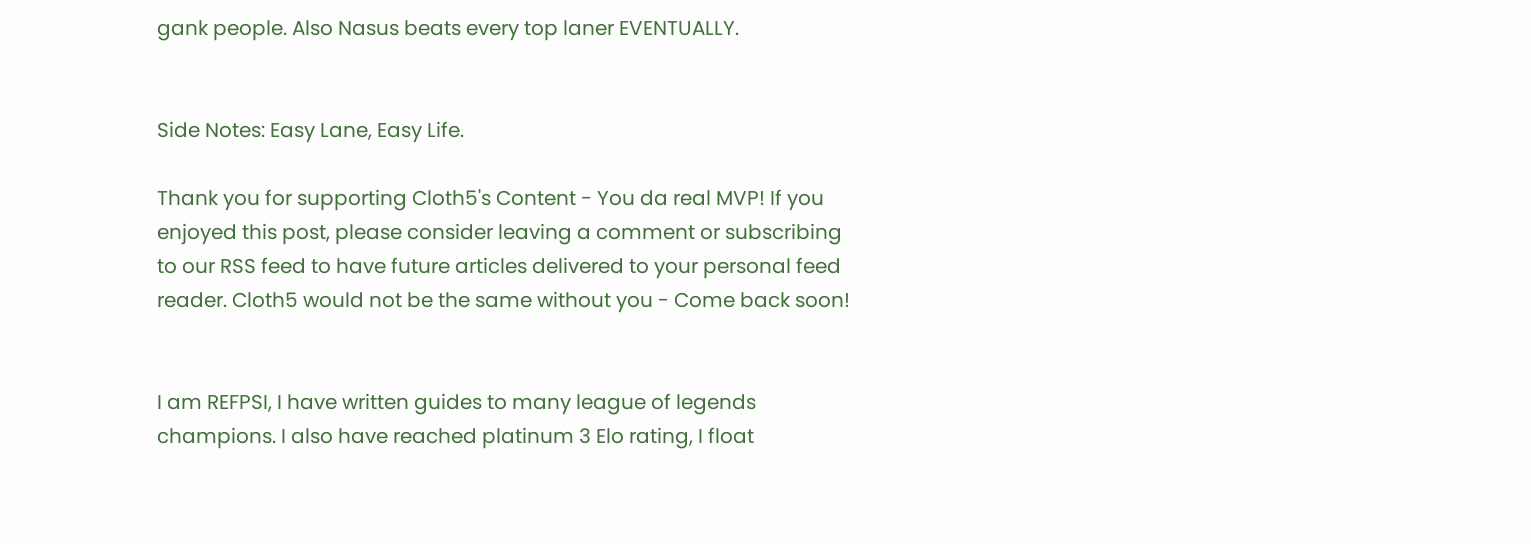gank people. Also Nasus beats every top laner EVENTUALLY.


Side Notes: Easy Lane, Easy Life.

Thank you for supporting Cloth5's Content - You da real MVP! If you enjoyed this post, please consider leaving a comment or subscribing to our RSS feed to have future articles delivered to your personal feed reader. Cloth5 would not be the same without you - Come back soon!


I am REFPSI, I have written guides to many league of legends champions. I also have reached platinum 3 Elo rating, I float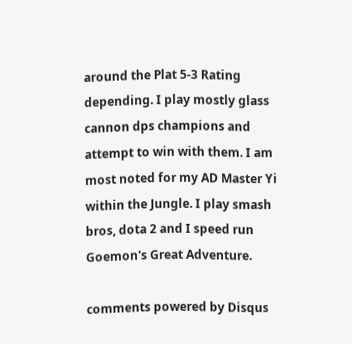around the Plat 5-3 Rating depending. I play mostly glass cannon dps champions and attempt to win with them. I am most noted for my AD Master Yi within the Jungle. I play smash bros, dota 2 and I speed run Goemon's Great Adventure.

comments powered by Disqus